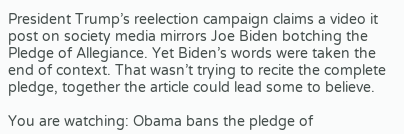President Trump’s reelection campaign claims a video it post on society media mirrors Joe Biden botching the Pledge of Allegiance. Yet Biden’s words were taken the end of context. That wasn’t trying to recite the complete pledge, together the article could lead some to believe.

You are watching: Obama bans the pledge of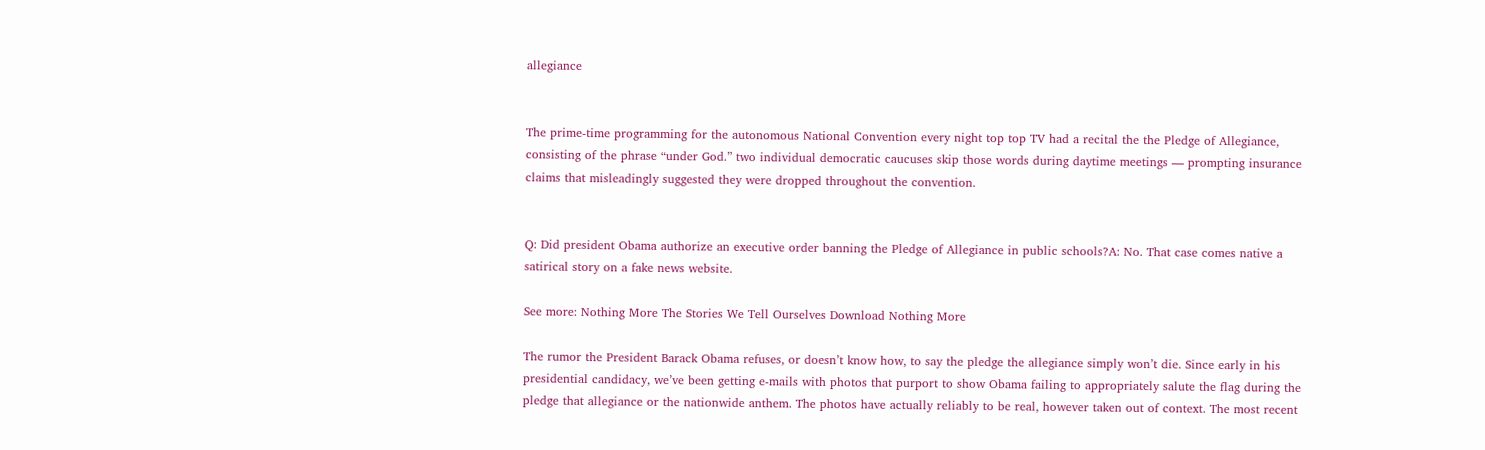allegiance


The prime-time programming for the autonomous National Convention every night top top TV had a recital the the Pledge of Allegiance, consisting of the phrase “under God.” two individual democratic caucuses skip those words during daytime meetings — prompting insurance claims that misleadingly suggested they were dropped throughout the convention.


Q: Did president Obama authorize an executive order banning the Pledge of Allegiance in public schools?A: No. That case comes native a satirical story on a fake news website.

See more: Nothing More The Stories We Tell Ourselves Download Nothing More

The rumor the President Barack Obama refuses, or doesn’t know how, to say the pledge the allegiance simply won’t die. Since early in his presidential candidacy, we’ve been getting e-mails with photos that purport to show Obama failing to appropriately salute the flag during the pledge that allegiance or the nationwide anthem. The photos have actually reliably to be real, however taken out of context. The most recent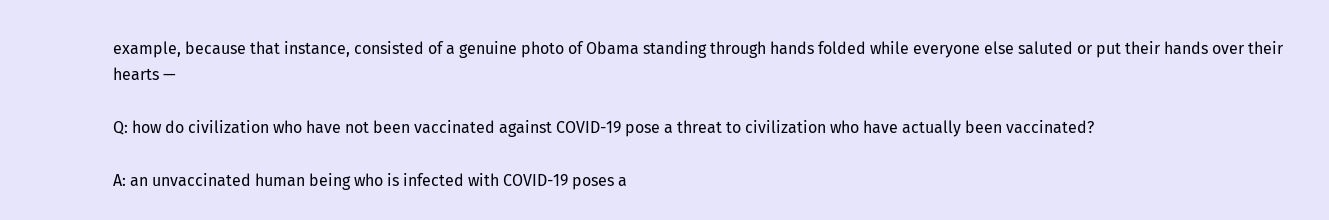example, because that instance, consisted of a genuine photo of Obama standing through hands folded while everyone else saluted or put their hands over their hearts —

Q: how do civilization who have not been vaccinated against COVID-19 pose a threat to civilization who have actually been vaccinated?

A: an unvaccinated human being who is infected with COVID-19 poses a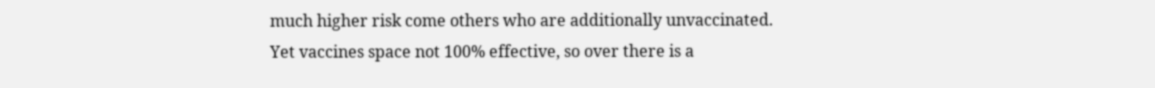much higher risk come others who are additionally unvaccinated. Yet vaccines space not 100% effective, so over there is a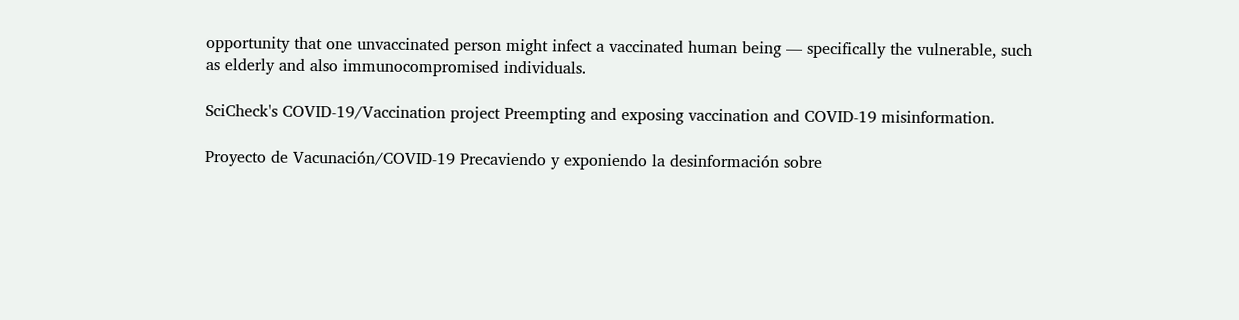opportunity that one unvaccinated person might infect a vaccinated human being — specifically the vulnerable, such as elderly and also immunocompromised individuals.

SciCheck's COVID-19/Vaccination project Preempting and exposing vaccination and COVID-19 misinformation.

Proyecto de Vacunación/COVID-19 Precaviendo y exponiendo la desinformación sobre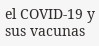el COVID-19 y sus vacunas